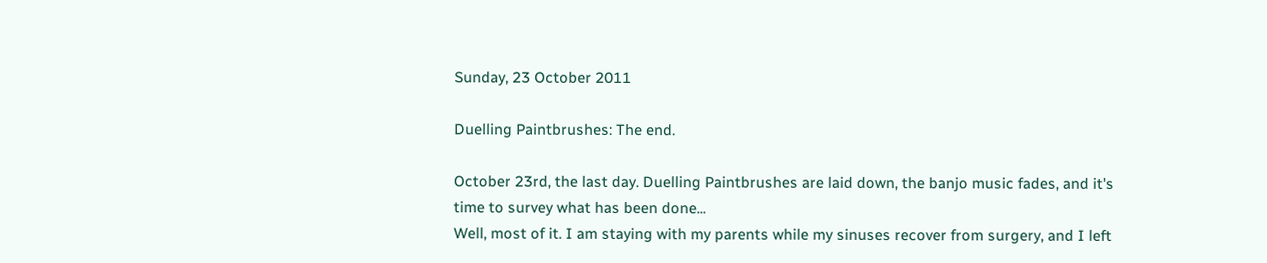Sunday, 23 October 2011

Duelling Paintbrushes: The end.

October 23rd, the last day. Duelling Paintbrushes are laid down, the banjo music fades, and it's time to survey what has been done...
Well, most of it. I am staying with my parents while my sinuses recover from surgery, and I left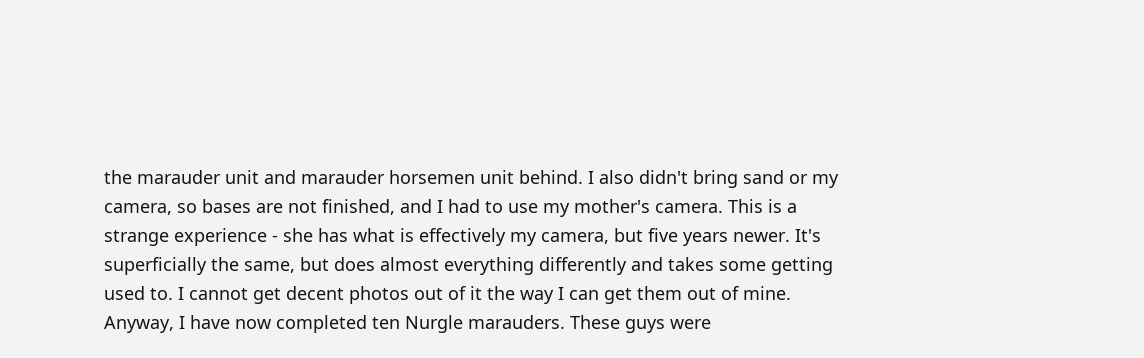the marauder unit and marauder horsemen unit behind. I also didn't bring sand or my camera, so bases are not finished, and I had to use my mother's camera. This is a strange experience - she has what is effectively my camera, but five years newer. It's superficially the same, but does almost everything differently and takes some getting used to. I cannot get decent photos out of it the way I can get them out of mine.
Anyway, I have now completed ten Nurgle marauders. These guys were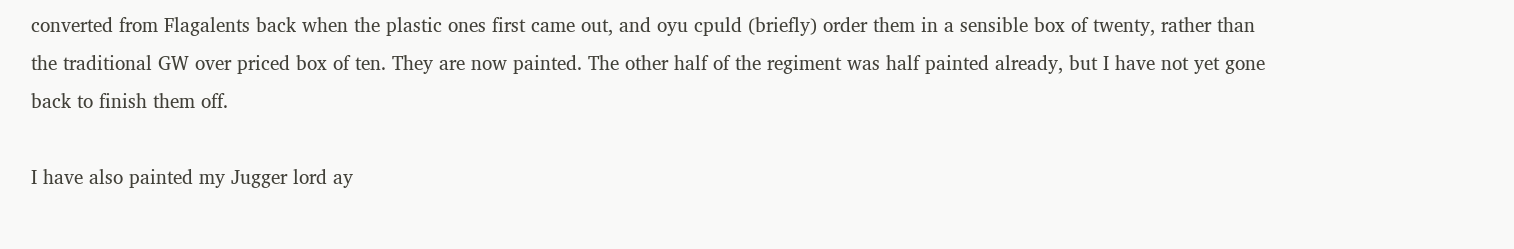converted from Flagalents back when the plastic ones first came out, and oyu cpuld (briefly) order them in a sensible box of twenty, rather than the traditional GW over priced box of ten. They are now painted. The other half of the regiment was half painted already, but I have not yet gone back to finish them off.

I have also painted my Jugger lord ay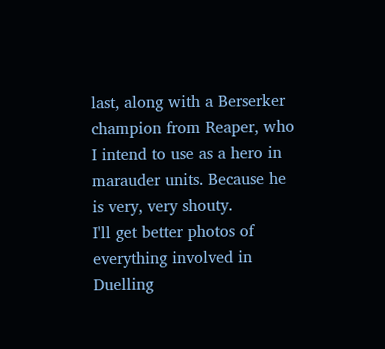last, along with a Berserker champion from Reaper, who I intend to use as a hero in marauder units. Because he is very, very shouty.
I'll get better photos of everything involved in Duelling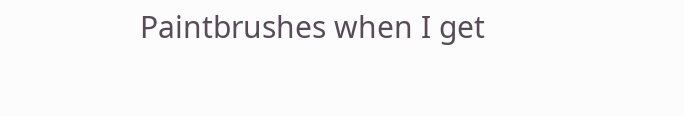Paintbrushes when I get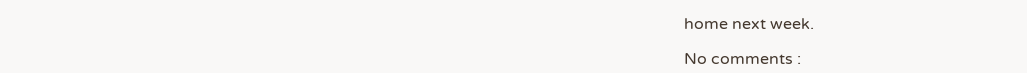home next week.

No comments :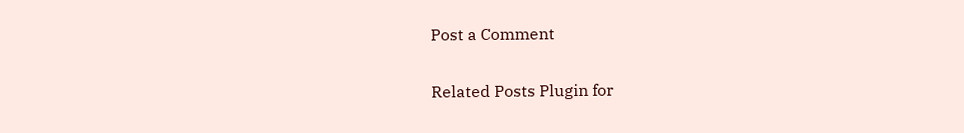Post a Comment

Related Posts Plugin for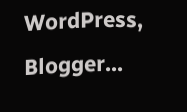WordPress, Blogger...